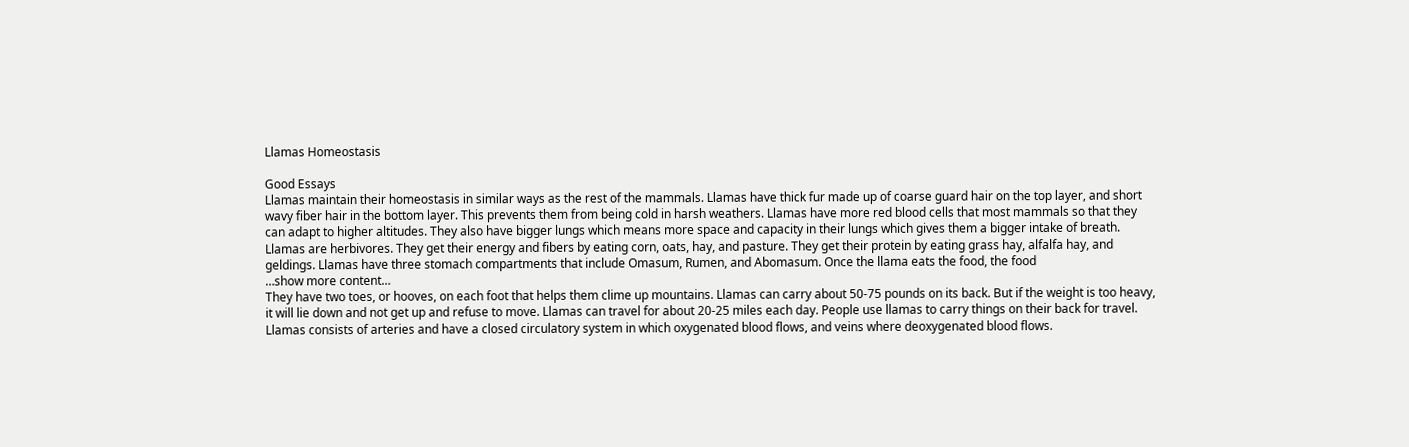Llamas Homeostasis

Good Essays
Llamas maintain their homeostasis in similar ways as the rest of the mammals. Llamas have thick fur made up of coarse guard hair on the top layer, and short wavy fiber hair in the bottom layer. This prevents them from being cold in harsh weathers. Llamas have more red blood cells that most mammals so that they can adapt to higher altitudes. They also have bigger lungs which means more space and capacity in their lungs which gives them a bigger intake of breath.
Llamas are herbivores. They get their energy and fibers by eating corn, oats, hay, and pasture. They get their protein by eating grass hay, alfalfa hay, and geldings. Llamas have three stomach compartments that include Omasum, Rumen, and Abomasum. Once the llama eats the food, the food
…show more content…
They have two toes, or hooves, on each foot that helps them clime up mountains. Llamas can carry about 50-75 pounds on its back. But if the weight is too heavy, it will lie down and not get up and refuse to move. Llamas can travel for about 20-25 miles each day. People use llamas to carry things on their back for travel.
Llamas consists of arteries and have a closed circulatory system in which oxygenated blood flows, and veins where deoxygenated blood flows.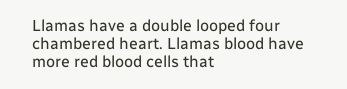Llamas have a double looped four chambered heart. Llamas blood have more red blood cells that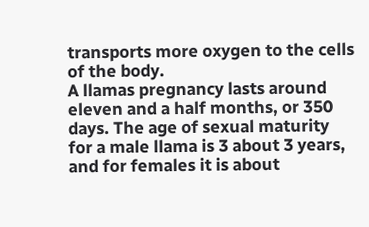transports more oxygen to the cells of the body.
A llamas pregnancy lasts around eleven and a half months, or 350 days. The age of sexual maturity for a male llama is 3 about 3 years, and for females it is about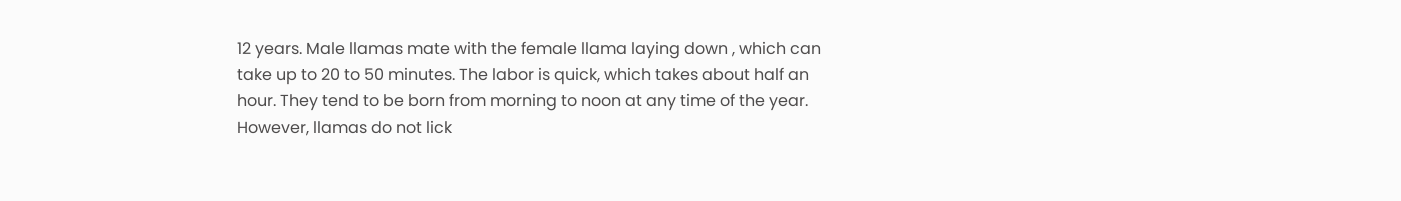12 years. Male llamas mate with the female llama laying down , which can take up to 20 to 50 minutes. The labor is quick, which takes about half an hour. They tend to be born from morning to noon at any time of the year. However, llamas do not lick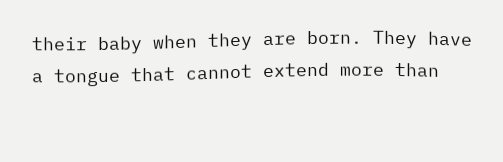their baby when they are born. They have a tongue that cannot extend more than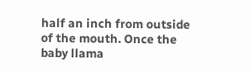half an inch from outside of the mouth. Once the baby llama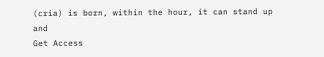(cria) is born, within the hour, it can stand up and
Get Access